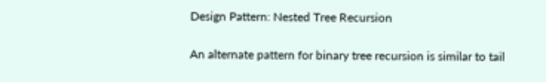Design Pattern: Nested Tree Recursion

An alternate pattern for binary tree recursion is similar to tail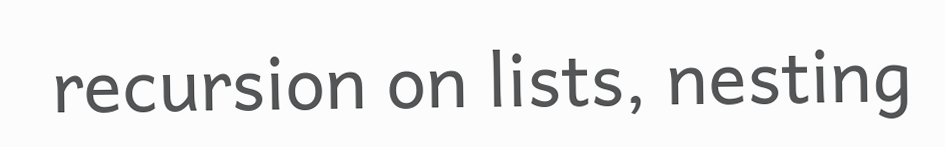recursion on lists, nesting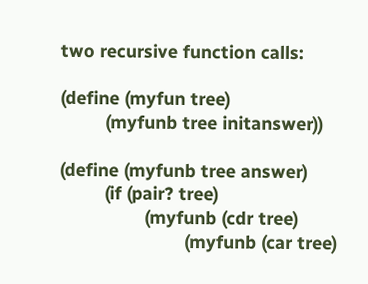two recursive function calls:

(define (myfun tree)
         (myfunb tree initanswer))

(define (myfunb tree answer)
         (if (pair? tree)
                 (myfunb (cdr tree)
                         (myfunb (car tree)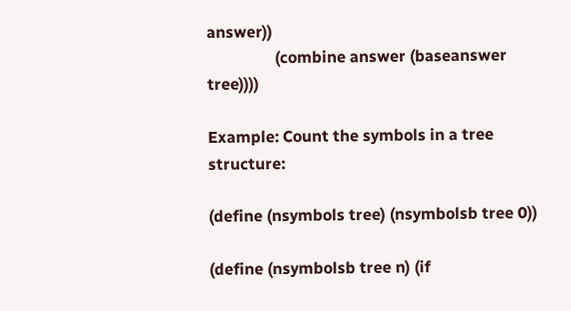answer))
                 (combine answer (baseanswer tree))))

Example: Count the symbols in a tree structure:

(define (nsymbols tree) (nsymbolsb tree 0))

(define (nsymbolsb tree n) (if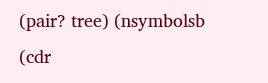(pair? tree) (nsymbolsb (cdr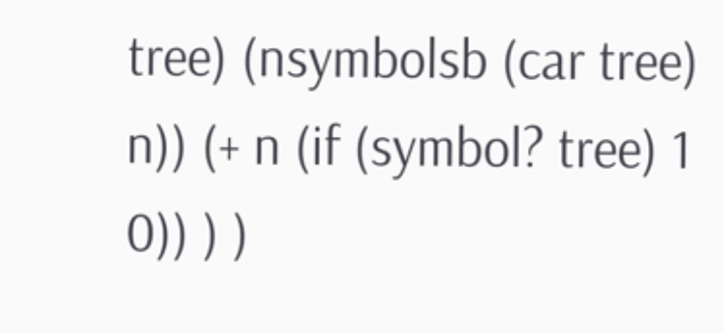tree) (nsymbolsb (car tree) n)) (+ n (if (symbol? tree) 1 0)) ) )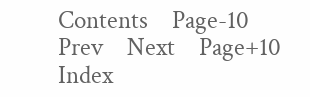Contents    Page-10    Prev    Next    Page+10    Index